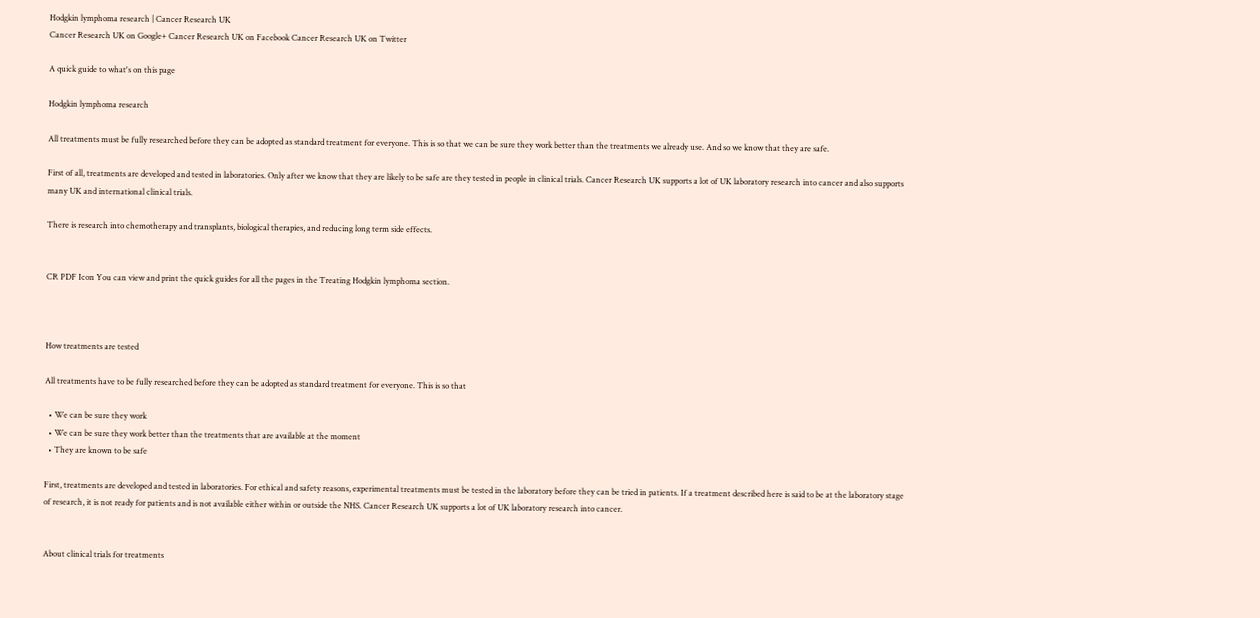Hodgkin lymphoma research | Cancer Research UK
Cancer Research UK on Google+ Cancer Research UK on Facebook Cancer Research UK on Twitter

A quick guide to what's on this page

Hodgkin lymphoma research

All treatments must be fully researched before they can be adopted as standard treatment for everyone. This is so that we can be sure they work better than the treatments we already use. And so we know that they are safe.

First of all, treatments are developed and tested in laboratories. Only after we know that they are likely to be safe are they tested in people in clinical trials. Cancer Research UK supports a lot of UK laboratory research into cancer and also supports many UK and international clinical trials.

There is research into chemotherapy and transplants, biological therapies, and reducing long term side effects.


CR PDF Icon You can view and print the quick guides for all the pages in the Treating Hodgkin lymphoma section.



How treatments are tested

All treatments have to be fully researched before they can be adopted as standard treatment for everyone. This is so that

  • We can be sure they work
  • We can be sure they work better than the treatments that are available at the moment
  • They are known to be safe

First, treatments are developed and tested in laboratories. For ethical and safety reasons, experimental treatments must be tested in the laboratory before they can be tried in patients. If a treatment described here is said to be at the laboratory stage of research, it is not ready for patients and is not available either within or outside the NHS. Cancer Research UK supports a lot of UK laboratory research into cancer.


About clinical trials for treatments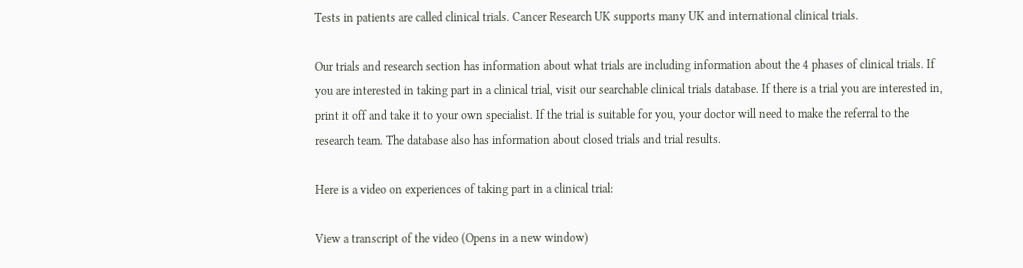Tests in patients are called clinical trials. Cancer Research UK supports many UK and international clinical trials.

Our trials and research section has information about what trials are including information about the 4 phases of clinical trials. If you are interested in taking part in a clinical trial, visit our searchable clinical trials database. If there is a trial you are interested in, print it off and take it to your own specialist. If the trial is suitable for you, your doctor will need to make the referral to the research team. The database also has information about closed trials and trial results.

Here is a video on experiences of taking part in a clinical trial:

View a transcript of the video (Opens in a new window)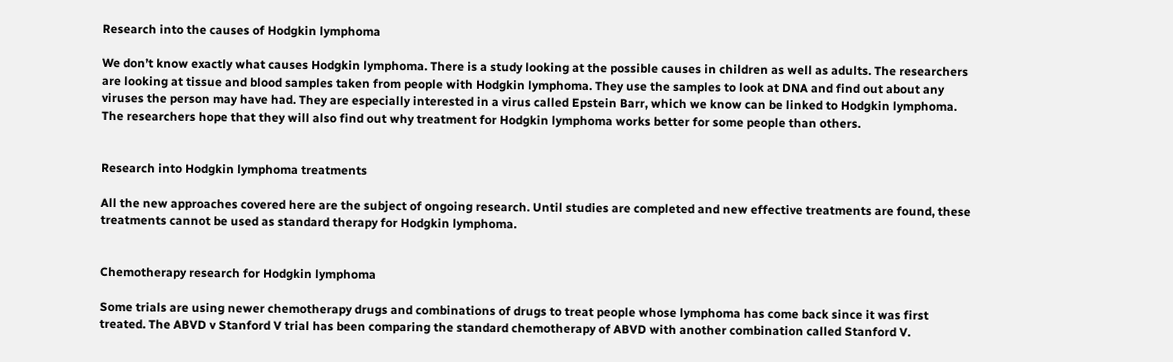Research into the causes of Hodgkin lymphoma

We don’t know exactly what causes Hodgkin lymphoma. There is a study looking at the possible causes in children as well as adults. The researchers are looking at tissue and blood samples taken from people with Hodgkin lymphoma. They use the samples to look at DNA and find out about any viruses the person may have had. They are especially interested in a virus called Epstein Barr, which we know can be linked to Hodgkin lymphoma. The researchers hope that they will also find out why treatment for Hodgkin lymphoma works better for some people than others.


Research into Hodgkin lymphoma treatments

All the new approaches covered here are the subject of ongoing research. Until studies are completed and new effective treatments are found, these treatments cannot be used as standard therapy for Hodgkin lymphoma.


Chemotherapy research for Hodgkin lymphoma

Some trials are using newer chemotherapy drugs and combinations of drugs to treat people whose lymphoma has come back since it was first treated. The ABVD v Stanford V trial has been comparing the standard chemotherapy of ABVD with another combination called Stanford V.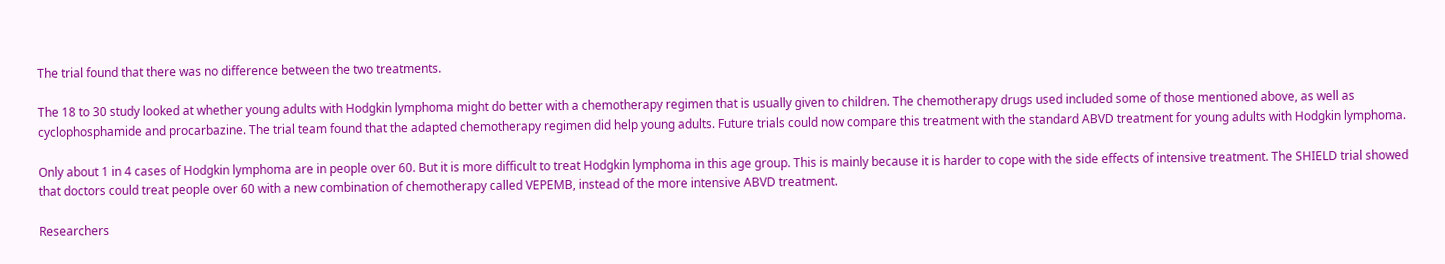The trial found that there was no difference between the two treatments.

The 18 to 30 study looked at whether young adults with Hodgkin lymphoma might do better with a chemotherapy regimen that is usually given to children. The chemotherapy drugs used included some of those mentioned above, as well as cyclophosphamide and procarbazine. The trial team found that the adapted chemotherapy regimen did help young adults. Future trials could now compare this treatment with the standard ABVD treatment for young adults with Hodgkin lymphoma.

Only about 1 in 4 cases of Hodgkin lymphoma are in people over 60. But it is more difficult to treat Hodgkin lymphoma in this age group. This is mainly because it is harder to cope with the side effects of intensive treatment. The SHIELD trial showed that doctors could treat people over 60 with a new combination of chemotherapy called VEPEMB, instead of the more intensive ABVD treatment.

Researchers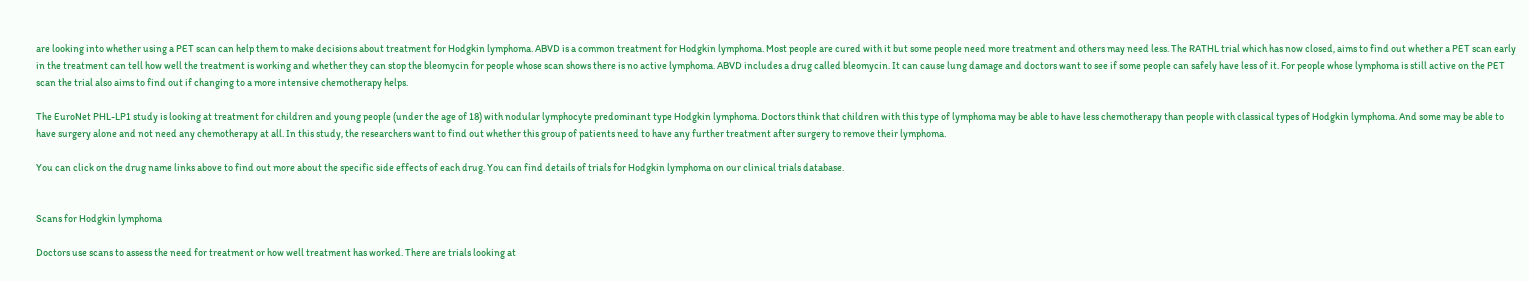are looking into whether using a PET scan can help them to make decisions about treatment for Hodgkin lymphoma. ABVD is a common treatment for Hodgkin lymphoma. Most people are cured with it but some people need more treatment and others may need less. The RATHL trial which has now closed, aims to find out whether a PET scan early in the treatment can tell how well the treatment is working and whether they can stop the bleomycin for people whose scan shows there is no active lymphoma. ABVD includes a drug called bleomycin. It can cause lung damage and doctors want to see if some people can safely have less of it. For people whose lymphoma is still active on the PET scan the trial also aims to find out if changing to a more intensive chemotherapy helps.

The EuroNet PHL-LP1 study is looking at treatment for children and young people (under the age of 18) with nodular lymphocyte predominant type Hodgkin lymphoma. Doctors think that children with this type of lymphoma may be able to have less chemotherapy than people with classical types of Hodgkin lymphoma. And some may be able to have surgery alone and not need any chemotherapy at all. In this study, the researchers want to find out whether this group of patients need to have any further treatment after surgery to remove their lymphoma.

You can click on the drug name links above to find out more about the specific side effects of each drug. You can find details of trials for Hodgkin lymphoma on our clinical trials database.


Scans for Hodgkin lymphoma

Doctors use scans to assess the need for treatment or how well treatment has worked. There are trials looking at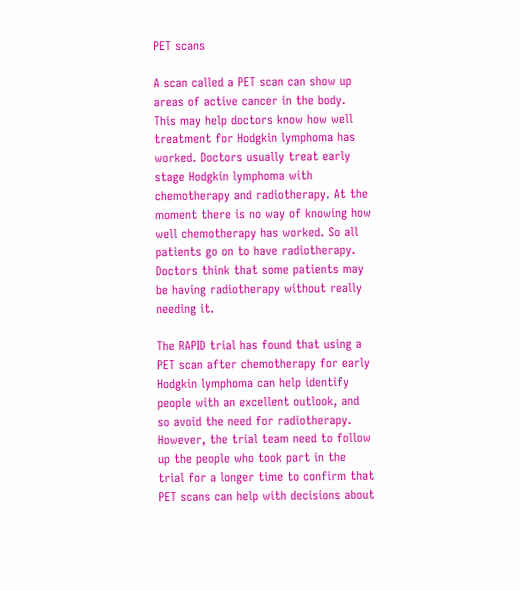PET scans

A scan called a PET scan can show up areas of active cancer in the body. This may help doctors know how well treatment for Hodgkin lymphoma has worked. Doctors usually treat early stage Hodgkin lymphoma with chemotherapy and radiotherapy. At the moment there is no way of knowing how well chemotherapy has worked. So all patients go on to have radiotherapy. Doctors think that some patients may be having radiotherapy without really needing it.

The RAPID trial has found that using a PET scan after chemotherapy for early Hodgkin lymphoma can help identify people with an excellent outlook, and so avoid the need for radiotherapy. However, the trial team need to follow up the people who took part in the trial for a longer time to confirm that PET scans can help with decisions about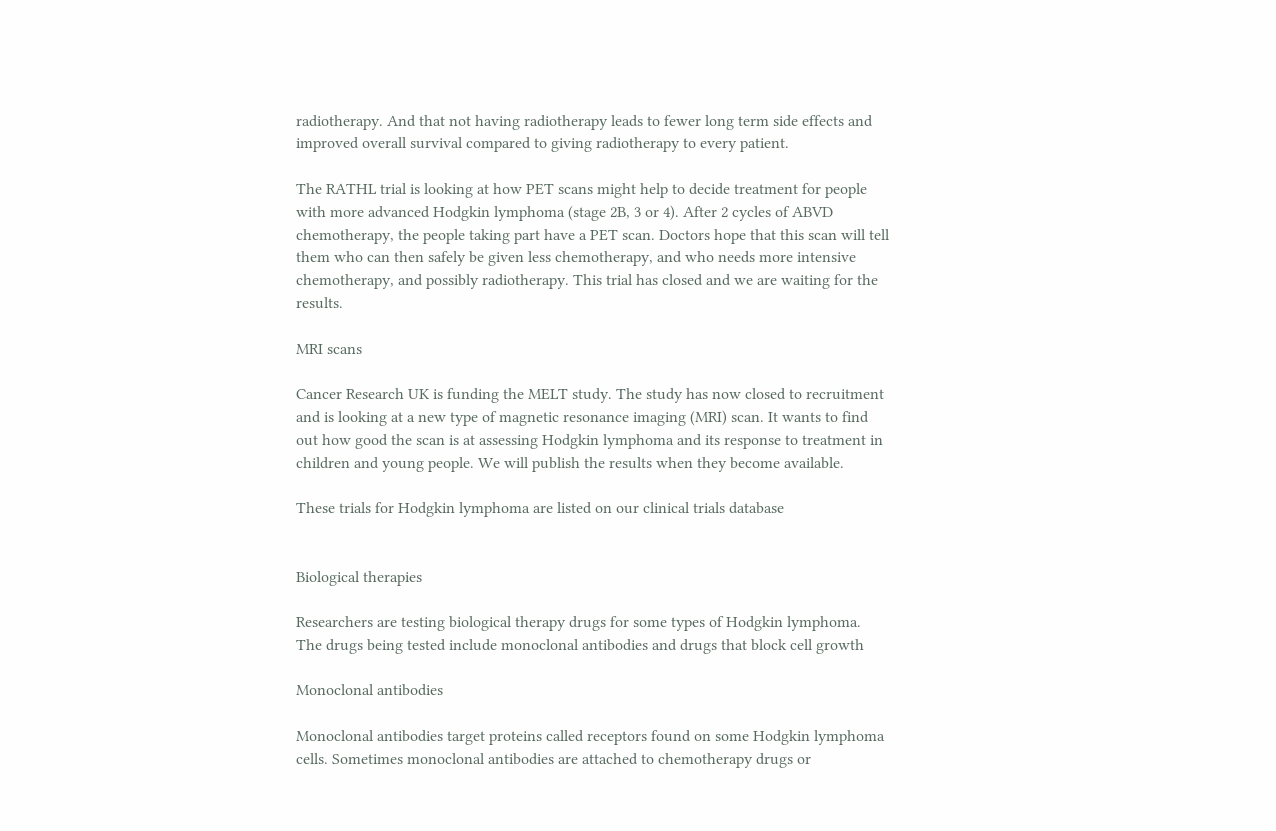radiotherapy. And that not having radiotherapy leads to fewer long term side effects and improved overall survival compared to giving radiotherapy to every patient.

The RATHL trial is looking at how PET scans might help to decide treatment for people with more advanced Hodgkin lymphoma (stage 2B, 3 or 4). After 2 cycles of ABVD chemotherapy, the people taking part have a PET scan. Doctors hope that this scan will tell them who can then safely be given less chemotherapy, and who needs more intensive chemotherapy, and possibly radiotherapy. This trial has closed and we are waiting for the results.

MRI scans

Cancer Research UK is funding the MELT study. The study has now closed to recruitment and is looking at a new type of magnetic resonance imaging (MRI) scan. It wants to find out how good the scan is at assessing Hodgkin lymphoma and its response to treatment in children and young people. We will publish the results when they become available.

These trials for Hodgkin lymphoma are listed on our clinical trials database


Biological therapies

Researchers are testing biological therapy drugs for some types of Hodgkin lymphoma. The drugs being tested include monoclonal antibodies and drugs that block cell growth

Monoclonal antibodies

Monoclonal antibodies target proteins called receptors found on some Hodgkin lymphoma cells. Sometimes monoclonal antibodies are attached to chemotherapy drugs or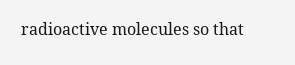radioactive molecules so that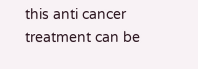this anti cancer treatment can be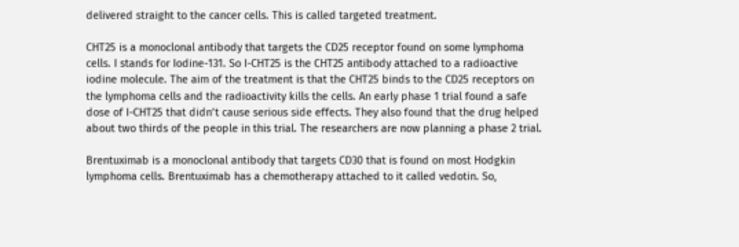delivered straight to the cancer cells. This is called targeted treatment.

CHT25 is a monoclonal antibody that targets the CD25 receptor found on some lymphoma cells. I stands for Iodine-131. So I-CHT25 is the CHT25 antibody attached to a radioactive iodine molecule. The aim of the treatment is that the CHT25 binds to the CD25 receptors on the lymphoma cells and the radioactivity kills the cells. An early phase 1 trial found a safe dose of I-CHT25 that didn’t cause serious side effects. They also found that the drug helped about two thirds of the people in this trial. The researchers are now planning a phase 2 trial.

Brentuximab is a monoclonal antibody that targets CD30 that is found on most Hodgkin lymphoma cells. Brentuximab has a chemotherapy attached to it called vedotin. So,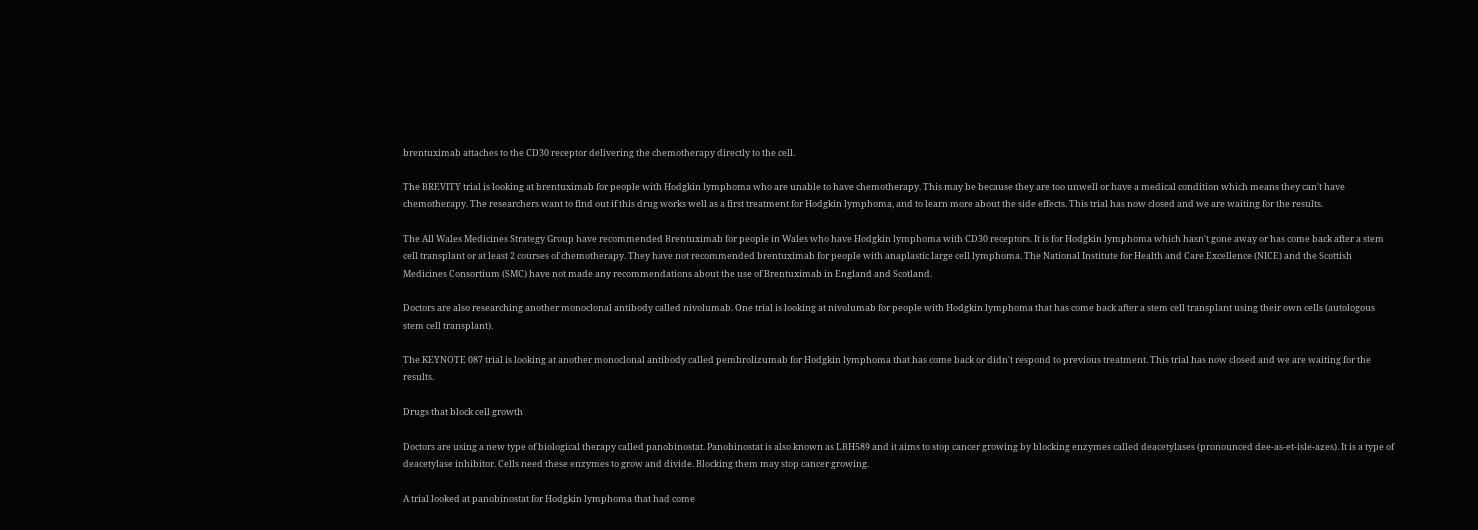brentuximab attaches to the CD30 receptor delivering the chemotherapy directly to the cell.

The BREVITY trial is looking at brentuximab for people with Hodgkin lymphoma who are unable to have chemotherapy. This may be because they are too unwell or have a medical condition which means they can't have chemotherapy. The researchers want to find out if this drug works well as a first treatment for Hodgkin lymphoma, and to learn more about the side effects. This trial has now closed and we are waiting for the results.

The All Wales Medicines Strategy Group have recommended Brentuximab for people in Wales who have Hodgkin lymphoma with CD30 receptors. It is for Hodgkin lymphoma which hasn't gone away or has come back after a stem cell transplant or at least 2 courses of chemotherapy. They have not recommended brentuximab for people with anaplastic large cell lymphoma. The National Institute for Health and Care Excellence (NICE) and the Scottish Medicines Consortium (SMC) have not made any recommendations about the use of Brentuximab in England and Scotland.

Doctors are also researching another monoclonal antibody called nivolumab. One trial is looking at nivolumab for people with Hodgkin lymphoma that has come back after a stem cell transplant using their own cells (autologous stem cell transplant).

The KEYNOTE 087 trial is looking at another monoclonal antibody called pembrolizumab for Hodgkin lymphoma that has come back or didn't respond to previous treatment. This trial has now closed and we are waiting for the results.

Drugs that block cell growth

Doctors are using a new type of biological therapy called panobinostat. Panobinostat is also known as LBH589 and it aims to stop cancer growing by blocking enzymes called deacetylases (pronounced dee-as-et-isle-azes). It is a type of deacetylase inhibitor. Cells need these enzymes to grow and divide. Blocking them may stop cancer growing.

A trial looked at panobinostat for Hodgkin lymphoma that had come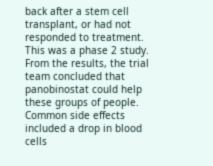back after a stem cell transplant, or had not responded to treatment. This was a phase 2 study. From the results, the trial team concluded that panobinostat could help these groups of people. Common side effects included a drop in blood cells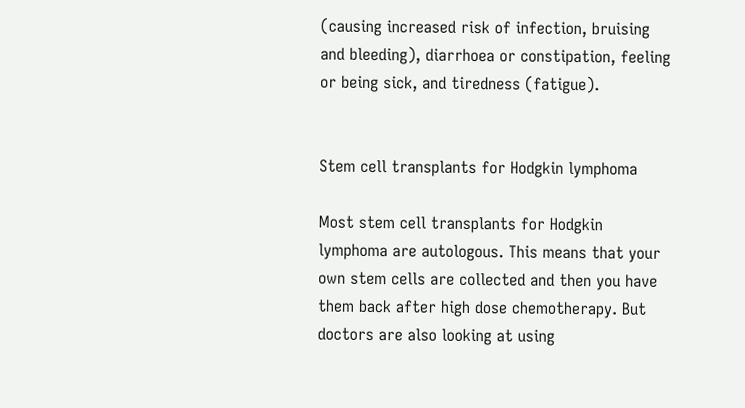(causing increased risk of infection, bruising and bleeding), diarrhoea or constipation, feeling or being sick, and tiredness (fatigue).


Stem cell transplants for Hodgkin lymphoma

Most stem cell transplants for Hodgkin lymphoma are autologous. This means that your own stem cells are collected and then you have them back after high dose chemotherapy. But doctors are also looking at using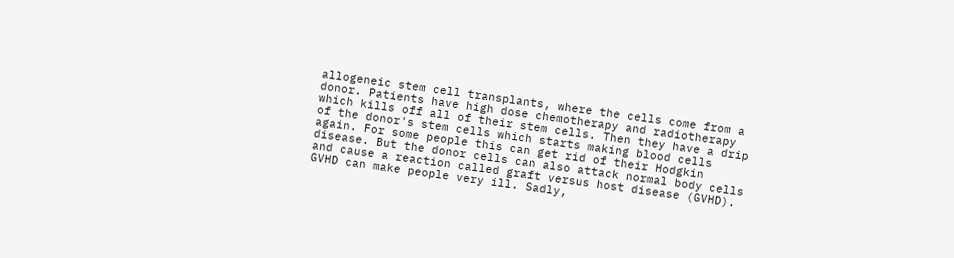allogeneic stem cell transplants, where the cells come from a donor. Patients have high dose chemotherapy and radiotherapy which kills off all of their stem cells. Then they have a drip of the donor's stem cells which starts making blood cells again. For some people this can get rid of their Hodgkin disease. But the donor cells can also attack normal body cells and cause a reaction called graft versus host disease (GVHD). GVHD can make people very ill. Sadly,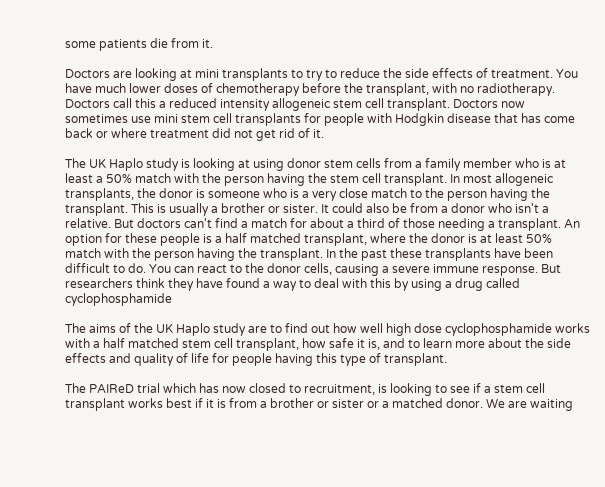some patients die from it.

Doctors are looking at mini transplants to try to reduce the side effects of treatment. You have much lower doses of chemotherapy before the transplant, with no radiotherapy. Doctors call this a reduced intensity allogeneic stem cell transplant. Doctors now sometimes use mini stem cell transplants for people with Hodgkin disease that has come back or where treatment did not get rid of it.

The UK Haplo study is looking at using donor stem cells from a family member who is at least a 50% match with the person having the stem cell transplant. In most allogeneic transplants, the donor is someone who is a very close match to the person having the transplant. This is usually a brother or sister. It could also be from a donor who isn't a relative. But doctors can't find a match for about a third of those needing a transplant. An option for these people is a half matched transplant, where the donor is at least 50% match with the person having the transplant. In the past these transplants have been difficult to do. You can react to the donor cells, causing a severe immune response. But researchers think they have found a way to deal with this by using a drug called cyclophosphamide

The aims of the UK Haplo study are to find out how well high dose cyclophosphamide works with a half matched stem cell transplant, how safe it is, and to learn more about the side effects and quality of life for people having this type of transplant.

The PAIReD trial which has now closed to recruitment, is looking to see if a stem cell transplant works best if it is from a brother or sister or a matched donor. We are waiting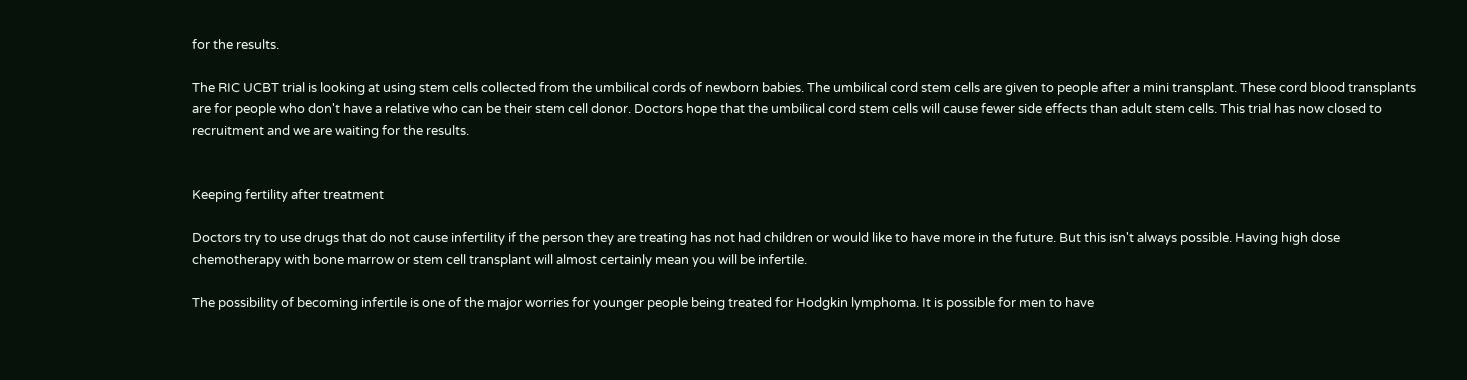for the results.

The RIC UCBT trial is looking at using stem cells collected from the umbilical cords of newborn babies. The umbilical cord stem cells are given to people after a mini transplant. These cord blood transplants are for people who don't have a relative who can be their stem cell donor. Doctors hope that the umbilical cord stem cells will cause fewer side effects than adult stem cells. This trial has now closed to recruitment and we are waiting for the results.


Keeping fertility after treatment

Doctors try to use drugs that do not cause infertility if the person they are treating has not had children or would like to have more in the future. But this isn't always possible. Having high dose chemotherapy with bone marrow or stem cell transplant will almost certainly mean you will be infertile.

The possibility of becoming infertile is one of the major worries for younger people being treated for Hodgkin lymphoma. It is possible for men to have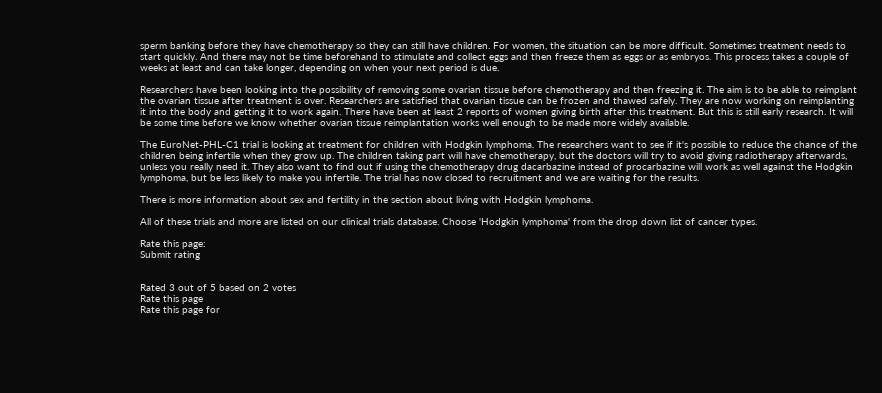sperm banking before they have chemotherapy so they can still have children. For women, the situation can be more difficult. Sometimes treatment needs to start quickly. And there may not be time beforehand to stimulate and collect eggs and then freeze them as eggs or as embryos. This process takes a couple of weeks at least and can take longer, depending on when your next period is due.

Researchers have been looking into the possibility of removing some ovarian tissue before chemotherapy and then freezing it. The aim is to be able to reimplant the ovarian tissue after treatment is over. Researchers are satisfied that ovarian tissue can be frozen and thawed safely. They are now working on reimplanting it into the body and getting it to work again. There have been at least 2 reports of women giving birth after this treatment. But this is still early research. It will be some time before we know whether ovarian tissue reimplantation works well enough to be made more widely available.

The EuroNet-PHL-C1 trial is looking at treatment for children with Hodgkin lymphoma. The researchers want to see if it's possible to reduce the chance of the children being infertile when they grow up. The children taking part will have chemotherapy, but the doctors will try to avoid giving radiotherapy afterwards, unless you really need it. They also want to find out if using the chemotherapy drug dacarbazine instead of procarbazine will work as well against the Hodgkin lymphoma, but be less likely to make you infertile. The trial has now closed to recruitment and we are waiting for the results.

There is more information about sex and fertility in the section about living with Hodgkin lymphoma.

All of these trials and more are listed on our clinical trials database. Choose 'Hodgkin lymphoma' from the drop down list of cancer types.

Rate this page:
Submit rating


Rated 3 out of 5 based on 2 votes
Rate this page
Rate this page for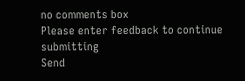no comments box
Please enter feedback to continue submitting
Send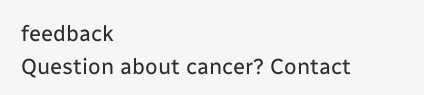feedback
Question about cancer? Contact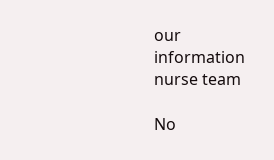our information nurse team

No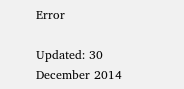Error

Updated: 30 December 2014